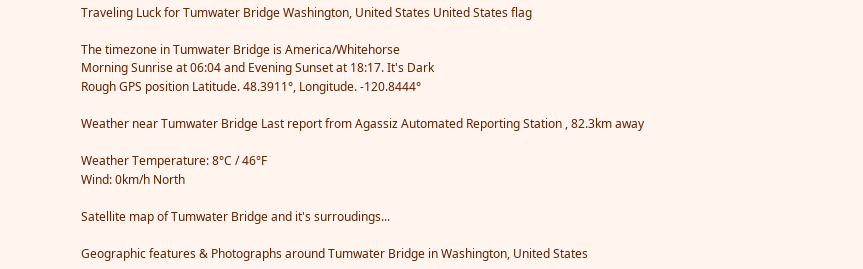Traveling Luck for Tumwater Bridge Washington, United States United States flag

The timezone in Tumwater Bridge is America/Whitehorse
Morning Sunrise at 06:04 and Evening Sunset at 18:17. It's Dark
Rough GPS position Latitude. 48.3911°, Longitude. -120.8444°

Weather near Tumwater Bridge Last report from Agassiz Automated Reporting Station , 82.3km away

Weather Temperature: 8°C / 46°F
Wind: 0km/h North

Satellite map of Tumwater Bridge and it's surroudings...

Geographic features & Photographs around Tumwater Bridge in Washington, United States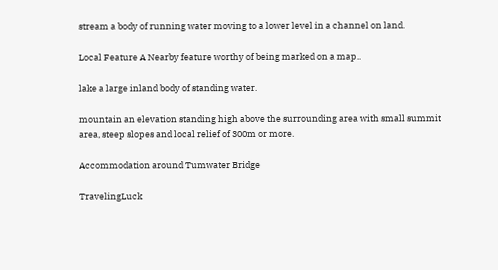stream a body of running water moving to a lower level in a channel on land.

Local Feature A Nearby feature worthy of being marked on a map..

lake a large inland body of standing water.

mountain an elevation standing high above the surrounding area with small summit area, steep slopes and local relief of 300m or more.

Accommodation around Tumwater Bridge

TravelingLuck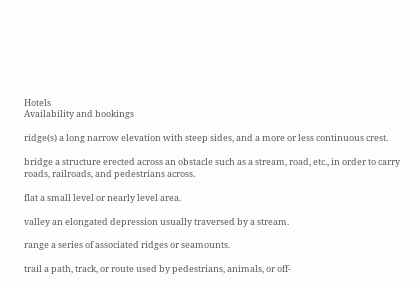Hotels
Availability and bookings

ridge(s) a long narrow elevation with steep sides, and a more or less continuous crest.

bridge a structure erected across an obstacle such as a stream, road, etc., in order to carry roads, railroads, and pedestrians across.

flat a small level or nearly level area.

valley an elongated depression usually traversed by a stream.

range a series of associated ridges or seamounts.

trail a path, track, or route used by pedestrians, animals, or off-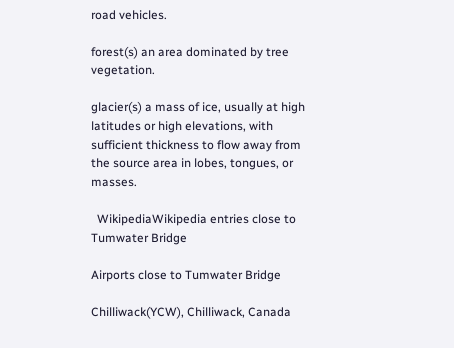road vehicles.

forest(s) an area dominated by tree vegetation.

glacier(s) a mass of ice, usually at high latitudes or high elevations, with sufficient thickness to flow away from the source area in lobes, tongues, or masses.

  WikipediaWikipedia entries close to Tumwater Bridge

Airports close to Tumwater Bridge

Chilliwack(YCW), Chilliwack, Canada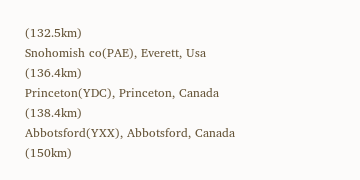(132.5km)
Snohomish co(PAE), Everett, Usa (136.4km)
Princeton(YDC), Princeton, Canada (138.4km)
Abbotsford(YXX), Abbotsford, Canada (150km)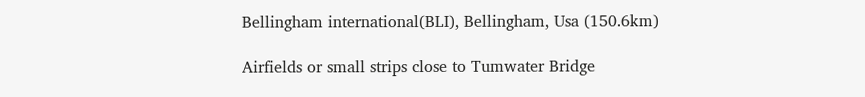Bellingham international(BLI), Bellingham, Usa (150.6km)

Airfields or small strips close to Tumwater Bridge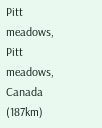Pitt meadows, Pitt meadows, Canada (187km)